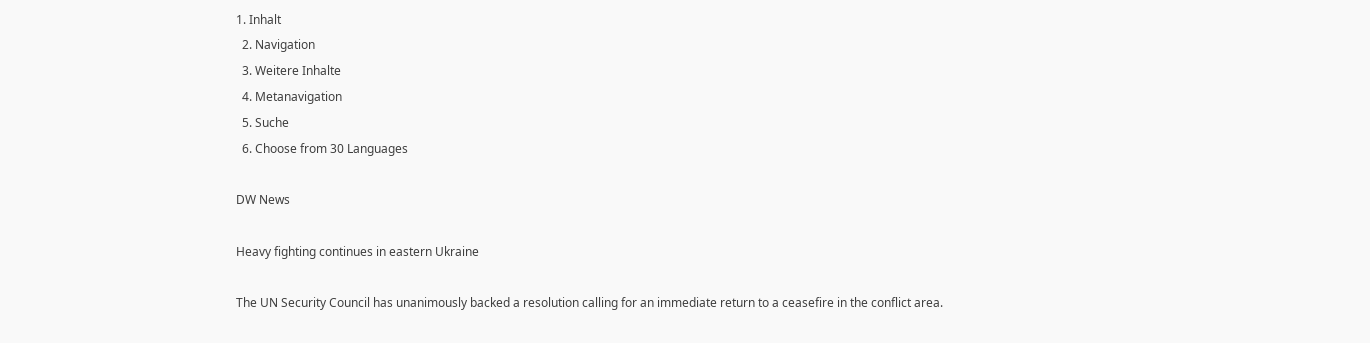1. Inhalt
  2. Navigation
  3. Weitere Inhalte
  4. Metanavigation
  5. Suche
  6. Choose from 30 Languages

DW News

Heavy fighting continues in eastern Ukraine

The UN Security Council has unanimously backed a resolution calling for an immediate return to a ceasefire in the conflict area.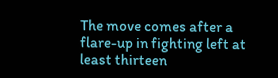The move comes after a flare-up in fighting left at least thirteen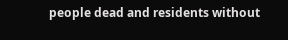people dead and residents without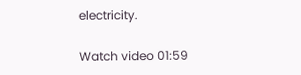electricity.

Watch video 01:59